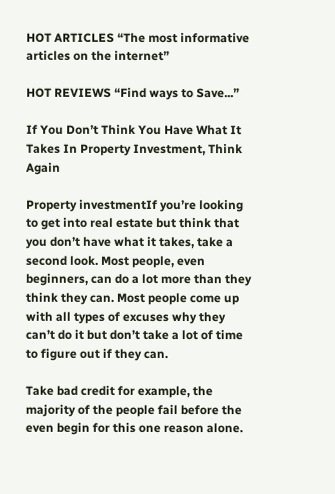HOT ARTICLES “The most informative articles on the internet”

HOT REVIEWS “Find ways to Save...”

If You Don’t Think You Have What It Takes In Property Investment, Think Again

Property investmentIf you’re looking to get into real estate but think that you don’t have what it takes, take a second look. Most people, even beginners, can do a lot more than they think they can. Most people come up with all types of excuses why they can’t do it but don’t take a lot of time to figure out if they can.

Take bad credit for example, the majority of the people fail before the even begin for this one reason alone.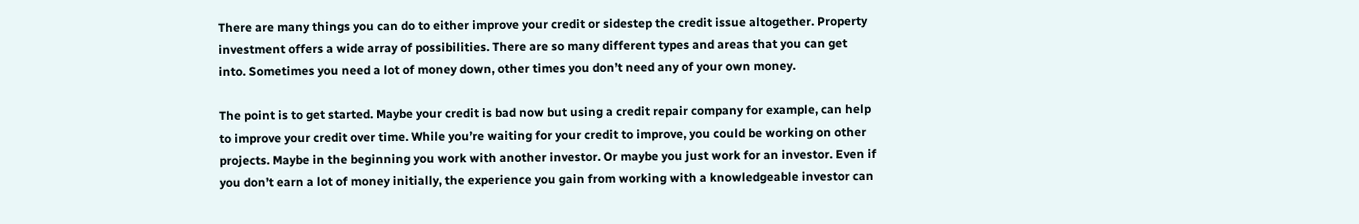There are many things you can do to either improve your credit or sidestep the credit issue altogether. Property investment offers a wide array of possibilities. There are so many different types and areas that you can get into. Sometimes you need a lot of money down, other times you don’t need any of your own money.

The point is to get started. Maybe your credit is bad now but using a credit repair company for example, can help to improve your credit over time. While you’re waiting for your credit to improve, you could be working on other projects. Maybe in the beginning you work with another investor. Or maybe you just work for an investor. Even if you don’t earn a lot of money initially, the experience you gain from working with a knowledgeable investor can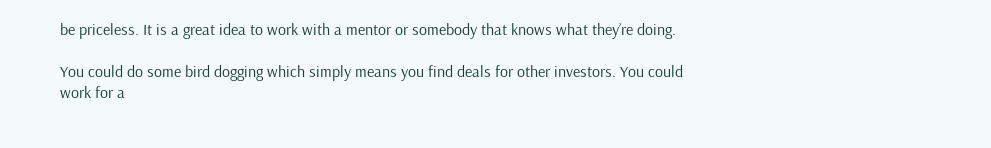be priceless. It is a great idea to work with a mentor or somebody that knows what they’re doing.

You could do some bird dogging which simply means you find deals for other investors. You could work for a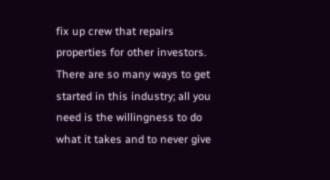fix up crew that repairs properties for other investors. There are so many ways to get started in this industry; all you need is the willingness to do what it takes and to never give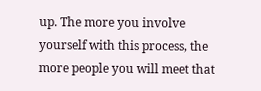up. The more you involve yourself with this process, the more people you will meet that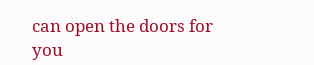can open the doors for you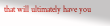that will ultimately have you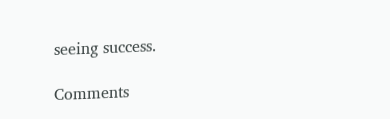seeing success.

Comments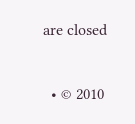are closed

  • © 2010